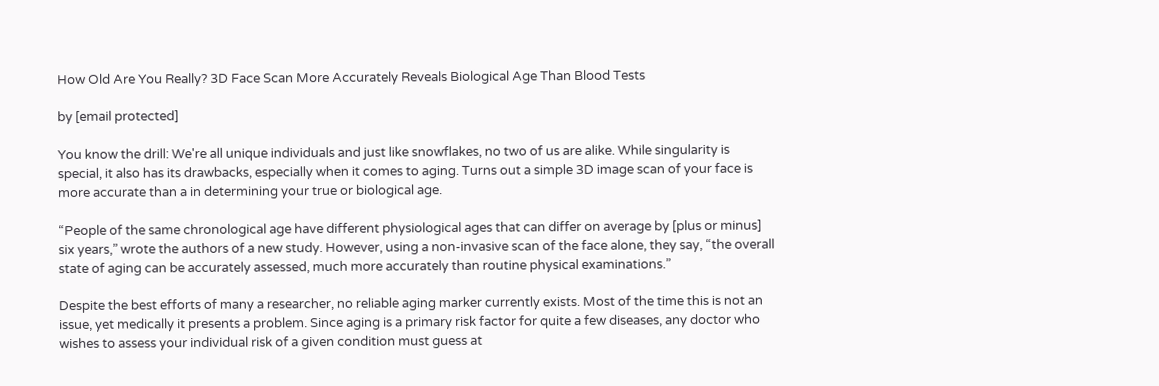How Old Are You Really? 3D Face Scan More Accurately Reveals Biological Age Than Blood Tests

by [email protected]

You know the drill: We're all unique individuals and just like snowflakes, no two of us are alike. While singularity is special, it also has its drawbacks, especially when it comes to aging. Turns out a simple 3D image scan of your face is more accurate than a in determining your true or biological age.

“People of the same chronological age have different physiological ages that can differ on average by [plus or minus] six years,” wrote the authors of a new study. However, using a non-invasive scan of the face alone, they say, “the overall state of aging can be accurately assessed, much more accurately than routine physical examinations.”

Despite the best efforts of many a researcher, no reliable aging marker currently exists. Most of the time this is not an issue, yet medically it presents a problem. Since aging is a primary risk factor for quite a few diseases, any doctor who wishes to assess your individual risk of a given condition must guess at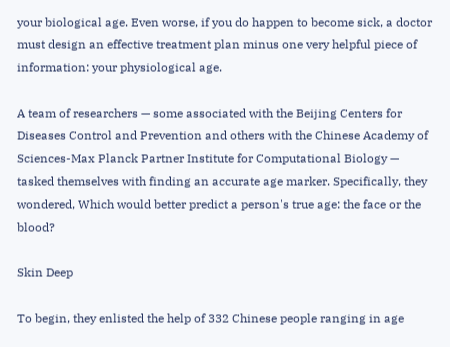your biological age. Even worse, if you do happen to become sick, a doctor must design an effective treatment plan minus one very helpful piece of information: your physiological age.

A team of researchers — some associated with the Beijing Centers for Diseases Control and Prevention and others with the Chinese Academy of Sciences-Max Planck Partner Institute for Computational Biology — tasked themselves with finding an accurate age marker. Specifically, they wondered, Which would better predict a person's true age: the face or the blood?

Skin Deep

To begin, they enlisted the help of 332 Chinese people ranging in age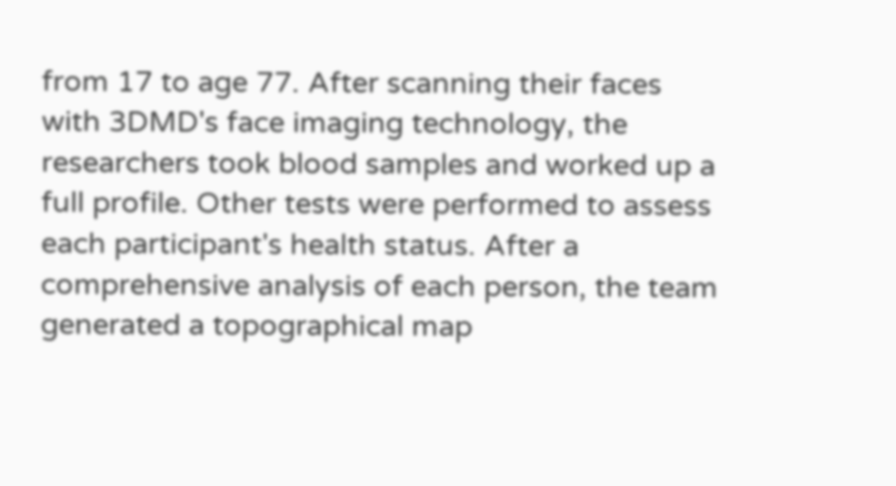from 17 to age 77. After scanning their faces with 3DMD's face imaging technology, the researchers took blood samples and worked up a full profile. Other tests were performed to assess each participant's health status. After a comprehensive analysis of each person, the team generated a topographical map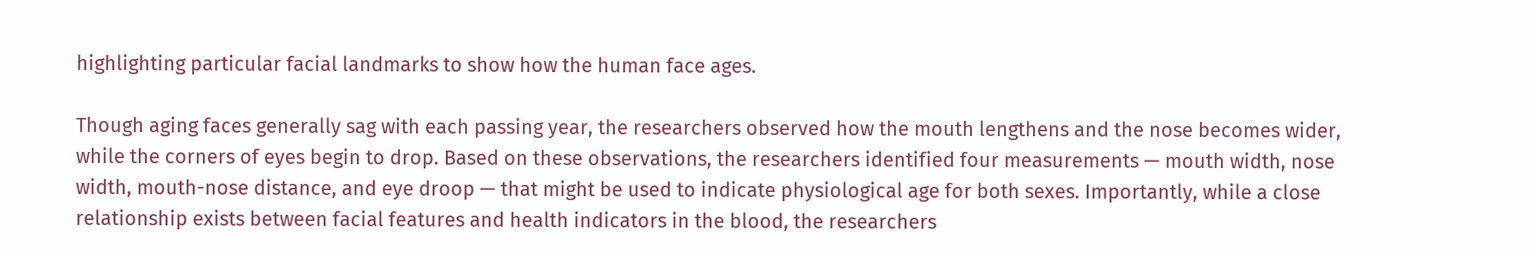highlighting particular facial landmarks to show how the human face ages.

Though aging faces generally sag with each passing year, the researchers observed how the mouth lengthens and the nose becomes wider, while the corners of eyes begin to drop. Based on these observations, the researchers identified four measurements — mouth width, nose width, mouth-nose distance, and eye droop — that might be used to indicate physiological age for both sexes. Importantly, while a close relationship exists between facial features and health indicators in the blood, the researchers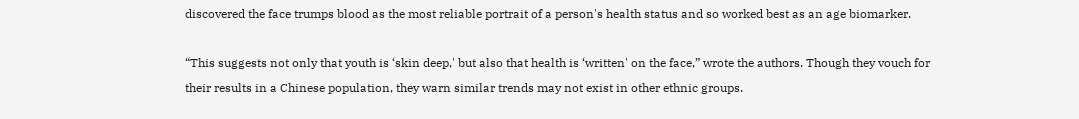discovered the face trumps blood as the most reliable portrait of a person's health status and so worked best as an age biomarker.

“This suggests not only that youth is ‘skin deep,' but also that health is ‘written' on the face,” wrote the authors. Though they vouch for their results in a Chinese population, they warn similar trends may not exist in other ethnic groups.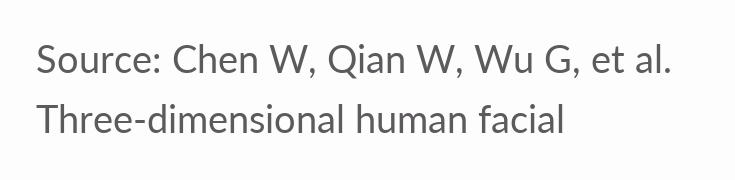Source: Chen W, Qian W, Wu G, et al. Three-dimensional human facial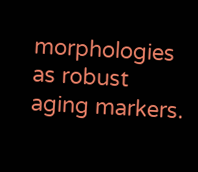morphologies as robust aging markers.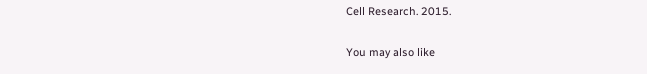Cell Research. 2015.

You may also like